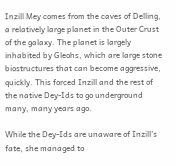Inzill Mey comes from the caves of Delling, a relatively large planet in the Outer Crust of the galaxy. The planet is largely inhabited by Gleohs, which are large stone biostructures that can become aggressive, quickly. This forced Inzill and the rest of the native Dey-Ids to go underground many, many years ago.

While the Dey-Ids are unaware of Inzill's fate, she managed to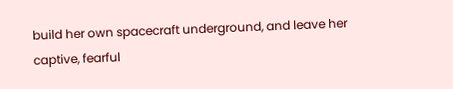build her own spacecraft underground, and leave her captive, fearful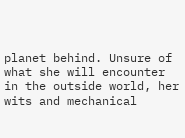planet behind. Unsure of what she will encounter in the outside world, her wits and mechanical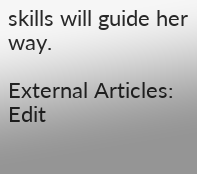skills will guide her way.

External Articles: Edit